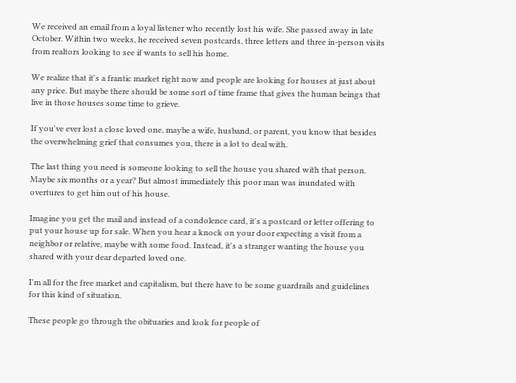We received an email from a loyal listener who recently lost his wife. She passed away in late October. Within two weeks, he received seven postcards, three letters and three in-person visits from realtors looking to see if wants to sell his home.

We realize that it's a frantic market right now and people are looking for houses at just about any price. But maybe there should be some sort of time frame that gives the human beings that live in those houses some time to grieve.

If you've ever lost a close loved one, maybe a wife, husband, or parent, you know that besides the overwhelming grief that consumes you, there is a lot to deal with.

The last thing you need is someone looking to sell the house you shared with that person. Maybe six months or a year? But almost immediately this poor man was inundated with overtures to get him out of his house.

Imagine you get the mail and instead of a condolence card, it's a postcard or letter offering to put your house up for sale. When you hear a knock on your door expecting a visit from a neighbor or relative, maybe with some food. Instead, it's a stranger wanting the house you shared with your dear departed loved one.

I'm all for the free market and capitalism, but there have to be some guardrails and guidelines for this kind of situation.

These people go through the obituaries and look for people of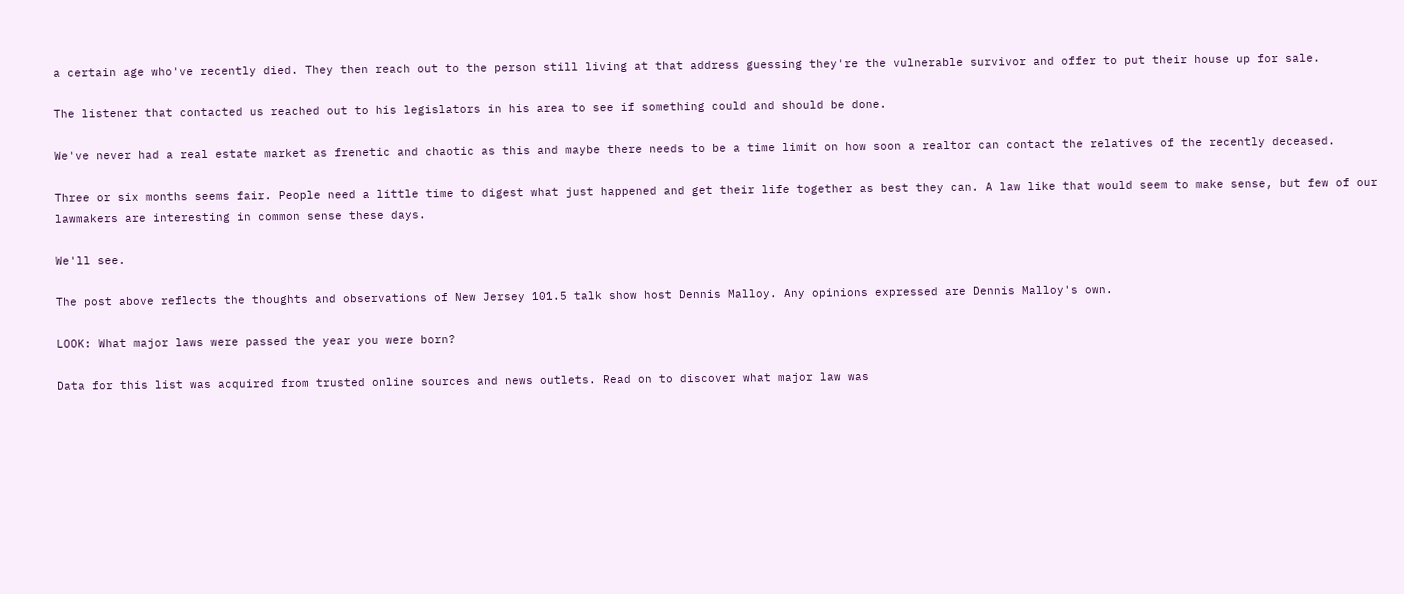a certain age who've recently died. They then reach out to the person still living at that address guessing they're the vulnerable survivor and offer to put their house up for sale.

The listener that contacted us reached out to his legislators in his area to see if something could and should be done.

We've never had a real estate market as frenetic and chaotic as this and maybe there needs to be a time limit on how soon a realtor can contact the relatives of the recently deceased.

Three or six months seems fair. People need a little time to digest what just happened and get their life together as best they can. A law like that would seem to make sense, but few of our lawmakers are interesting in common sense these days.

We'll see.

The post above reflects the thoughts and observations of New Jersey 101.5 talk show host Dennis Malloy. Any opinions expressed are Dennis Malloy's own.

LOOK: What major laws were passed the year you were born?

Data for this list was acquired from trusted online sources and news outlets. Read on to discover what major law was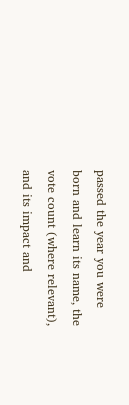passed the year you were born and learn its name, the vote count (where relevant), and its impact and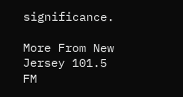significance.

More From New Jersey 101.5 FM